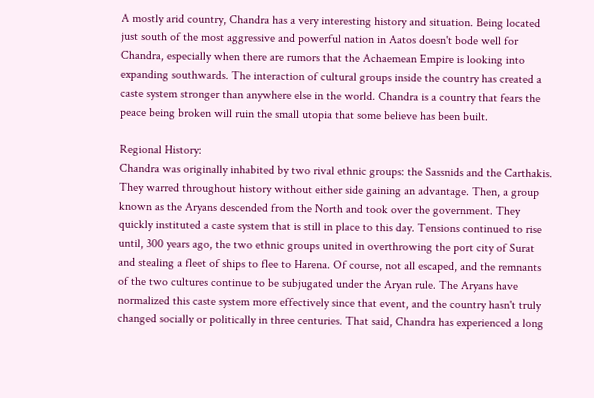A mostly arid country, Chandra has a very interesting history and situation. Being located just south of the most aggressive and powerful nation in Aatos doesn't bode well for Chandra, especially when there are rumors that the Achaemean Empire is looking into expanding southwards. The interaction of cultural groups inside the country has created a caste system stronger than anywhere else in the world. Chandra is a country that fears the peace being broken will ruin the small utopia that some believe has been built.

Regional History:
Chandra was originally inhabited by two rival ethnic groups: the Sassnids and the Carthakis. They warred throughout history without either side gaining an advantage. Then, a group known as the Aryans descended from the North and took over the government. They quickly instituted a caste system that is still in place to this day. Tensions continued to rise until, 300 years ago, the two ethnic groups united in overthrowing the port city of Surat and stealing a fleet of ships to flee to Harena. Of course, not all escaped, and the remnants of the two cultures continue to be subjugated under the Aryan rule. The Aryans have normalized this caste system more effectively since that event, and the country hasn't truly changed socially or politically in three centuries. That said, Chandra has experienced a long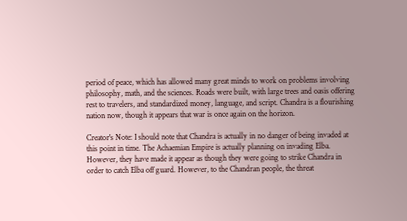period of peace, which has allowed many great minds to work on problems involving philosophy, math, and the sciences. Roads were built, with large trees and oasis offering rest to travelers, and standardized money, language, and script. Chandra is a flourishing nation now, though it appears that war is once again on the horizon.

Creator's Note: I should note that Chandra is actually in no danger of being invaded at this point in time. The Achaemian Empire is actually planning on invading Elba. However, they have made it appear as though they were going to strike Chandra in order to catch Elba off guard. However, to the Chandran people, the threat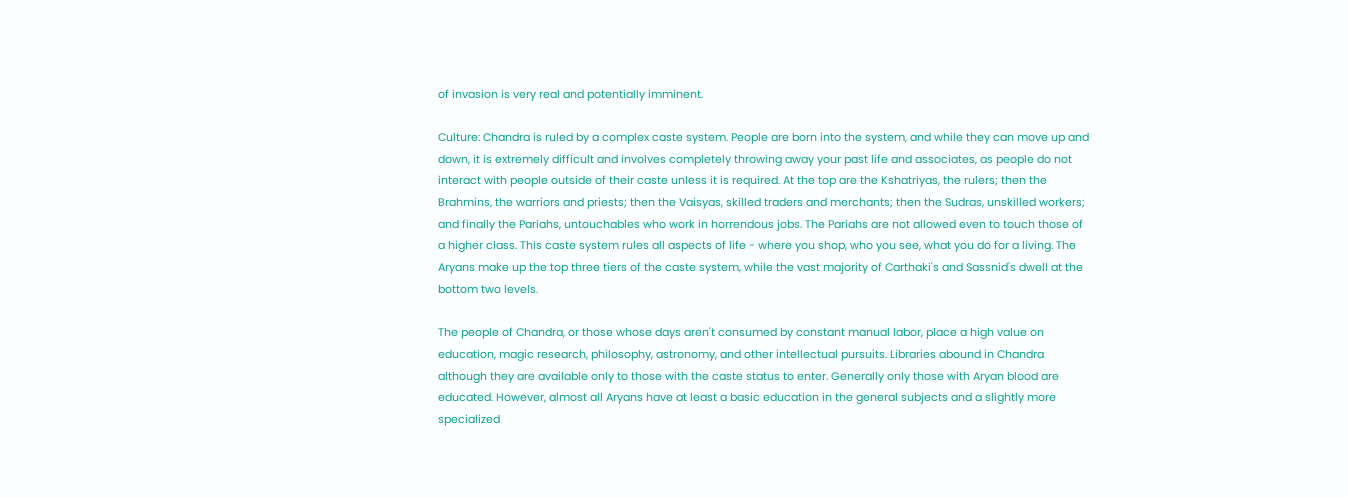of invasion is very real and potentially imminent.

Culture: Chandra is ruled by a complex caste system. People are born into the system, and while they can move up and down, it is extremely difficult and involves completely throwing away your past life and associates, as people do not interact with people outside of their caste unless it is required. At the top are the Kshatriyas, the rulers; then the Brahmins, the warriors and priests; then the Vaisyas, skilled traders and merchants; then the Sudras, unskilled workers; and finally the Pariahs, untouchables who work in horrendous jobs. The Pariahs are not allowed even to touch those of a higher class. This caste system rules all aspects of life - where you shop, who you see, what you do for a living. The Aryans make up the top three tiers of the caste system, while the vast majority of Carthaki's and Sassnid's dwell at the bottom two levels.

The people of Chandra, or those whose days aren't consumed by constant manual labor, place a high value on education, magic research, philosophy, astronomy, and other intellectual pursuits. Libraries abound in Chandra although they are available only to those with the caste status to enter. Generally only those with Aryan blood are educated. However, almost all Aryans have at least a basic education in the general subjects and a slightly more specialized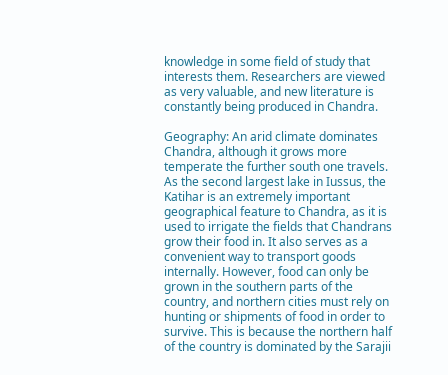knowledge in some field of study that interests them. Researchers are viewed as very valuable, and new literature is constantly being produced in Chandra.

Geography: An arid climate dominates Chandra, although it grows more temperate the further south one travels. As the second largest lake in Iussus, the Katihar is an extremely important geographical feature to Chandra, as it is used to irrigate the fields that Chandrans grow their food in. It also serves as a convenient way to transport goods internally. However, food can only be grown in the southern parts of the country, and northern cities must rely on hunting or shipments of food in order to survive. This is because the northern half of the country is dominated by the Sarajii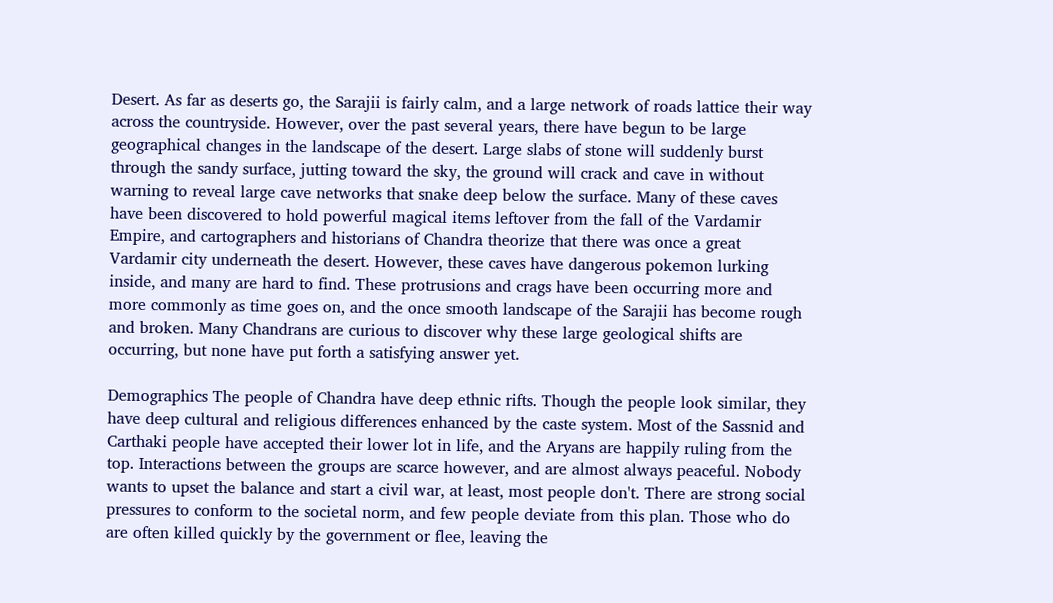Desert. As far as deserts go, the Sarajii is fairly calm, and a large network of roads lattice their way across the countryside. However, over the past several years, there have begun to be large geographical changes in the landscape of the desert. Large slabs of stone will suddenly burst through the sandy surface, jutting toward the sky, the ground will crack and cave in without warning to reveal large cave networks that snake deep below the surface. Many of these caves have been discovered to hold powerful magical items leftover from the fall of the Vardamir Empire, and cartographers and historians of Chandra theorize that there was once a great Vardamir city underneath the desert. However, these caves have dangerous pokemon lurking inside, and many are hard to find. These protrusions and crags have been occurring more and more commonly as time goes on, and the once smooth landscape of the Sarajii has become rough and broken. Many Chandrans are curious to discover why these large geological shifts are occurring, but none have put forth a satisfying answer yet.

Demographics The people of Chandra have deep ethnic rifts. Though the people look similar, they have deep cultural and religious differences enhanced by the caste system. Most of the Sassnid and Carthaki people have accepted their lower lot in life, and the Aryans are happily ruling from the top. Interactions between the groups are scarce however, and are almost always peaceful. Nobody wants to upset the balance and start a civil war, at least, most people don't. There are strong social pressures to conform to the societal norm, and few people deviate from this plan. Those who do are often killed quickly by the government or flee, leaving the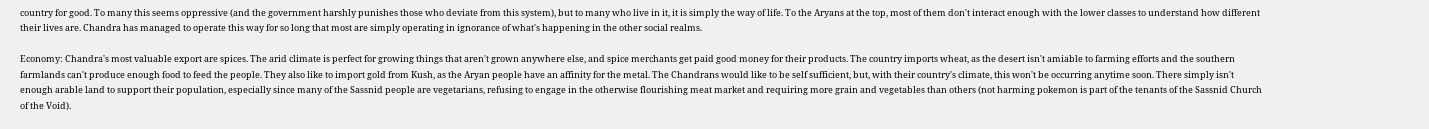country for good. To many this seems oppressive (and the government harshly punishes those who deviate from this system), but to many who live in it, it is simply the way of life. To the Aryans at the top, most of them don't interact enough with the lower classes to understand how different their lives are. Chandra has managed to operate this way for so long that most are simply operating in ignorance of what's happening in the other social realms.

Economy: Chandra's most valuable export are spices. The arid climate is perfect for growing things that aren't grown anywhere else, and spice merchants get paid good money for their products. The country imports wheat, as the desert isn't amiable to farming efforts and the southern farmlands can't produce enough food to feed the people. They also like to import gold from Kush, as the Aryan people have an affinity for the metal. The Chandrans would like to be self sufficient, but, with their country's climate, this won't be occurring anytime soon. There simply isn't enough arable land to support their population, especially since many of the Sassnid people are vegetarians, refusing to engage in the otherwise flourishing meat market and requiring more grain and vegetables than others (not harming pokemon is part of the tenants of the Sassnid Church of the Void).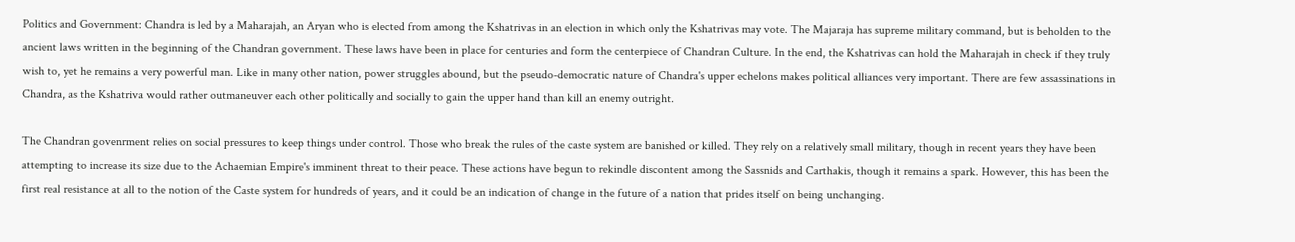Politics and Government: Chandra is led by a Maharajah, an Aryan who is elected from among the Kshatrivas in an election in which only the Kshatrivas may vote. The Majaraja has supreme military command, but is beholden to the ancient laws written in the beginning of the Chandran government. These laws have been in place for centuries and form the centerpiece of Chandran Culture. In the end, the Kshatrivas can hold the Maharajah in check if they truly wish to, yet he remains a very powerful man. Like in many other nation, power struggles abound, but the pseudo-democratic nature of Chandra's upper echelons makes political alliances very important. There are few assassinations in Chandra, as the Kshatriva would rather outmaneuver each other politically and socially to gain the upper hand than kill an enemy outright.

The Chandran govenrment relies on social pressures to keep things under control. Those who break the rules of the caste system are banished or killed. They rely on a relatively small military, though in recent years they have been attempting to increase its size due to the Achaemian Empire's imminent threat to their peace. These actions have begun to rekindle discontent among the Sassnids and Carthakis, though it remains a spark. However, this has been the first real resistance at all to the notion of the Caste system for hundreds of years, and it could be an indication of change in the future of a nation that prides itself on being unchanging.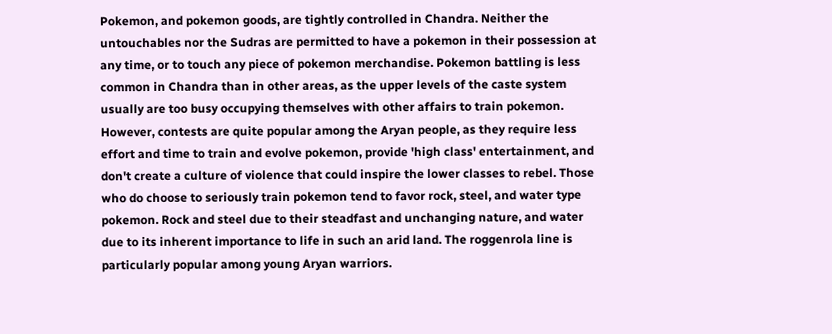Pokemon, and pokemon goods, are tightly controlled in Chandra. Neither the untouchables nor the Sudras are permitted to have a pokemon in their possession at any time, or to touch any piece of pokemon merchandise. Pokemon battling is less common in Chandra than in other areas, as the upper levels of the caste system usually are too busy occupying themselves with other affairs to train pokemon. However, contests are quite popular among the Aryan people, as they require less effort and time to train and evolve pokemon, provide 'high class' entertainment, and don't create a culture of violence that could inspire the lower classes to rebel. Those who do choose to seriously train pokemon tend to favor rock, steel, and water type pokemon. Rock and steel due to their steadfast and unchanging nature, and water due to its inherent importance to life in such an arid land. The roggenrola line is particularly popular among young Aryan warriors.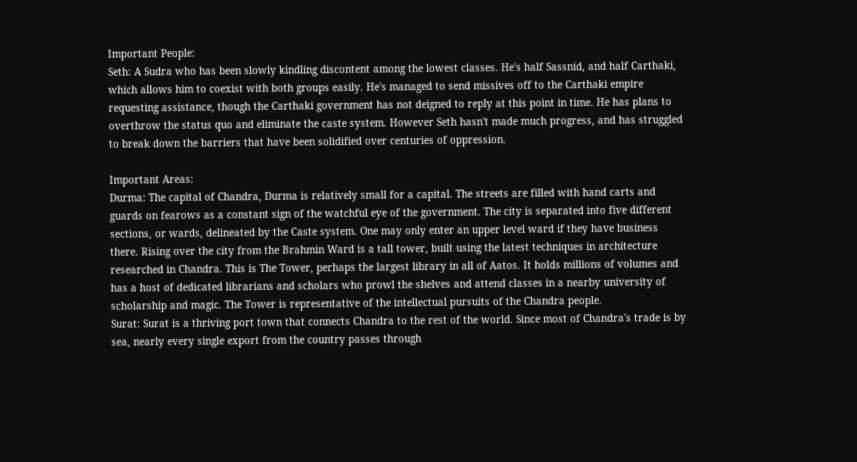Important People:
Seth: A Sudra who has been slowly kindling discontent among the lowest classes. He's half Sassnid, and half Carthaki, which allows him to coexist with both groups easily. He's managed to send missives off to the Carthaki empire requesting assistance, though the Carthaki government has not deigned to reply at this point in time. He has plans to overthrow the status quo and eliminate the caste system. However Seth hasn't made much progress, and has struggled to break down the barriers that have been solidified over centuries of oppression.

Important Areas:
Durma: The capital of Chandra, Durma is relatively small for a capital. The streets are filled with hand carts and guards on fearows as a constant sign of the watchful eye of the government. The city is separated into five different sections, or wards, delineated by the Caste system. One may only enter an upper level ward if they have business there. Rising over the city from the Brahmin Ward is a tall tower, built using the latest techniques in architecture researched in Chandra. This is The Tower, perhaps the largest library in all of Aatos. It holds millions of volumes and has a host of dedicated librarians and scholars who prowl the shelves and attend classes in a nearby university of scholarship and magic. The Tower is representative of the intellectual pursuits of the Chandra people.
Surat: Surat is a thriving port town that connects Chandra to the rest of the world. Since most of Chandra's trade is by sea, nearly every single export from the country passes through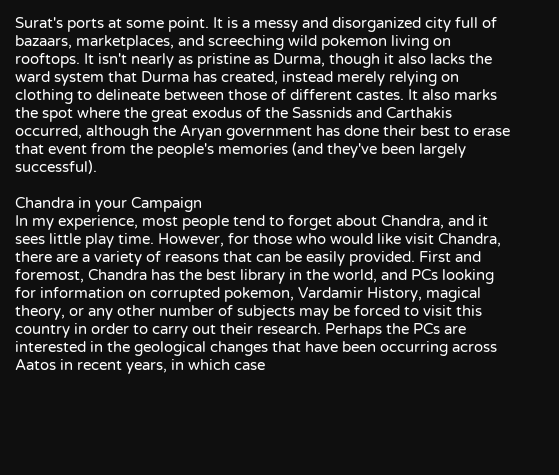Surat's ports at some point. It is a messy and disorganized city full of bazaars, marketplaces, and screeching wild pokemon living on rooftops. It isn't nearly as pristine as Durma, though it also lacks the ward system that Durma has created, instead merely relying on clothing to delineate between those of different castes. It also marks the spot where the great exodus of the Sassnids and Carthakis occurred, although the Aryan government has done their best to erase that event from the people's memories (and they've been largely successful).

Chandra in your Campaign
In my experience, most people tend to forget about Chandra, and it sees little play time. However, for those who would like visit Chandra, there are a variety of reasons that can be easily provided. First and foremost, Chandra has the best library in the world, and PCs looking for information on corrupted pokemon, Vardamir History, magical theory, or any other number of subjects may be forced to visit this country in order to carry out their research. Perhaps the PCs are interested in the geological changes that have been occurring across Aatos in recent years, in which case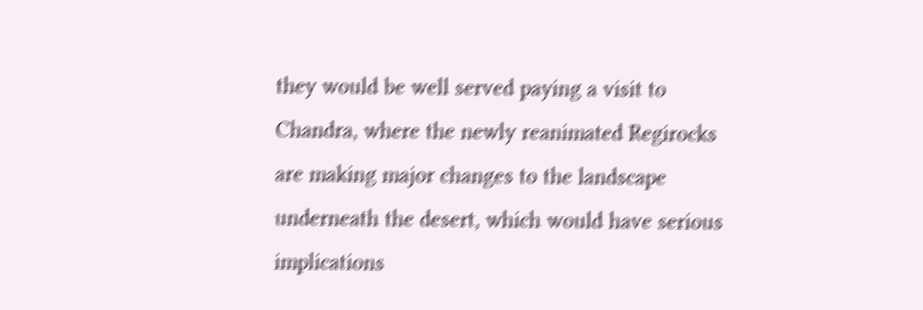they would be well served paying a visit to Chandra, where the newly reanimated Regirocks are making major changes to the landscape underneath the desert, which would have serious implications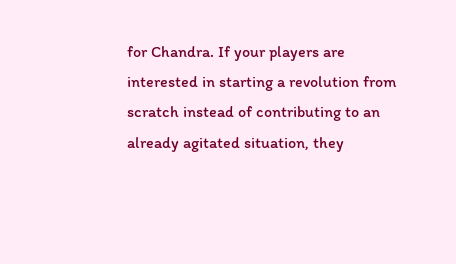for Chandra. If your players are interested in starting a revolution from scratch instead of contributing to an already agitated situation, they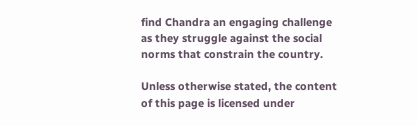find Chandra an engaging challenge as they struggle against the social norms that constrain the country.

Unless otherwise stated, the content of this page is licensed under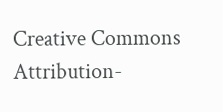Creative Commons Attribution-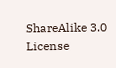ShareAlike 3.0 License